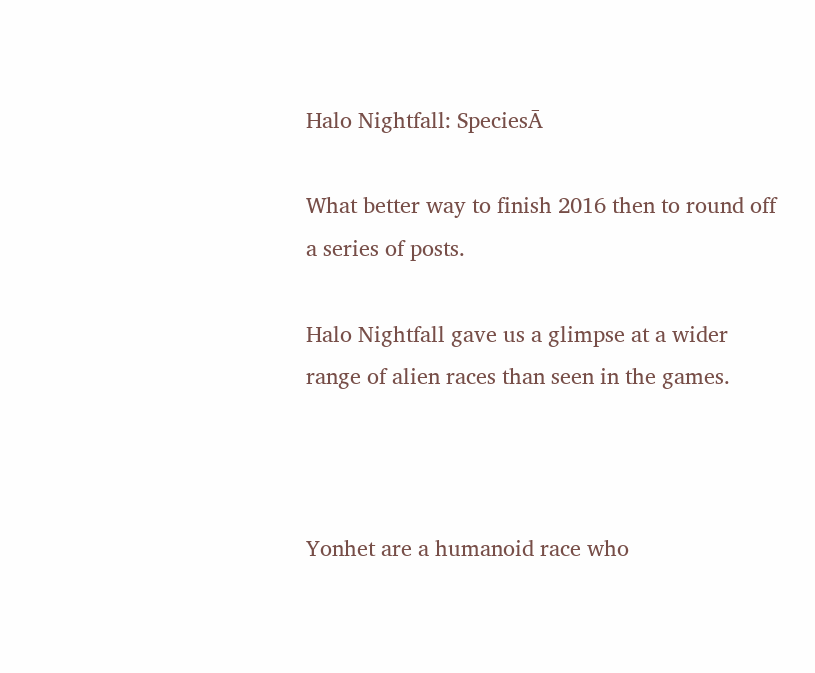Halo Nightfall: SpeciesĀ

What better way to finish 2016 then to round off a series of posts.

Halo Nightfall gave us a glimpse at a wider range of alien races than seen in the games.



Yonhet are a humanoid race who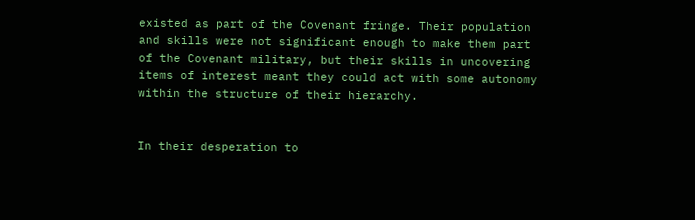existed as part of the Covenant fringe. Their population and skills were not significant enough to make them part of the Covenant military, but their skills in uncovering items of interest meant they could act with some autonomy within the structure of their hierarchy.


In their desperation to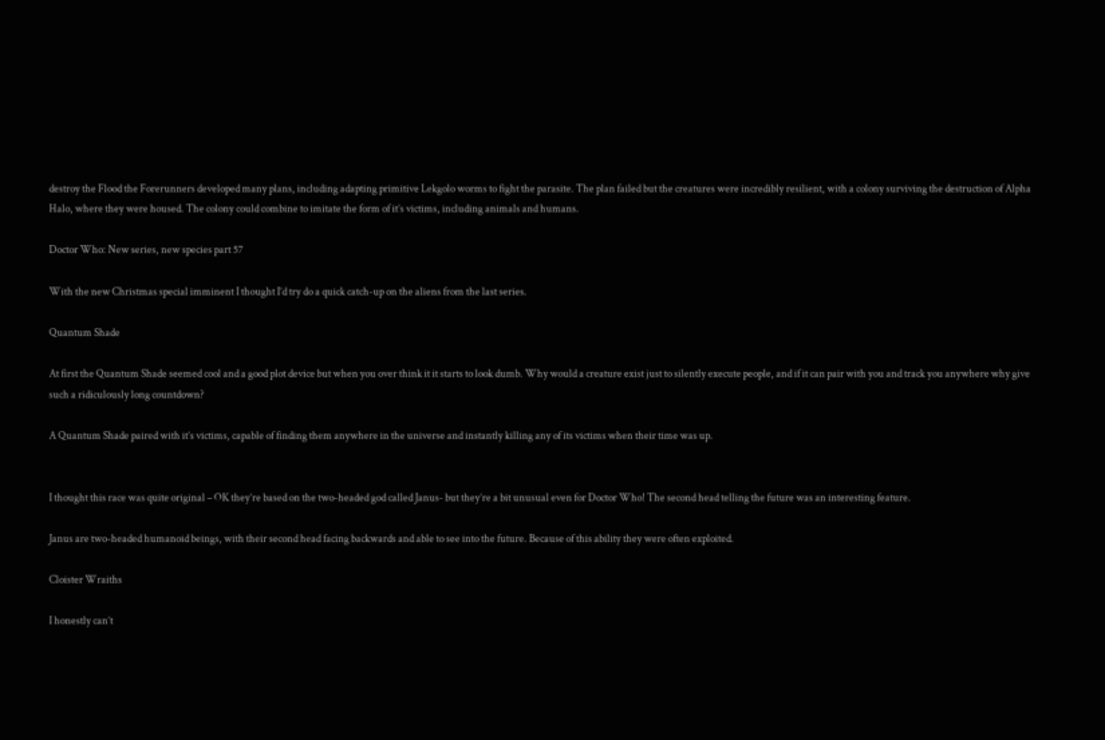destroy the Flood the Forerunners developed many plans, including adapting primitive Lekgolo worms to fight the parasite. The plan failed but the creatures were incredibly resilient, with a colony surviving the destruction of Alpha Halo, where they were housed. The colony could combine to imitate the form of it’s victims, including animals and humans.

Doctor Who: New series, new species part 57

With the new Christmas special imminent I thought I’d try do a quick catch-up on the aliens from the last series.

Quantum Shade

At first the Quantum Shade seemed cool and a good plot device but when you over think it it starts to look dumb. Why would a creature exist just to silently execute people, and if it can pair with you and track you anywhere why give such a ridiculously long countdown?

A Quantum Shade paired with it’s victims, capable of finding them anywhere in the universe and instantly killing any of its victims when their time was up.


I thought this race was quite original – OK they’re based on the two-headed god called Janus- but they’re a bit unusual even for Doctor Who! The second head telling the future was an interesting feature.

Janus are two-headed humanoid beings, with their second head facing backwards and able to see into the future. Because of this ability they were often exploited.

Cloister Wraiths

I honestly can’t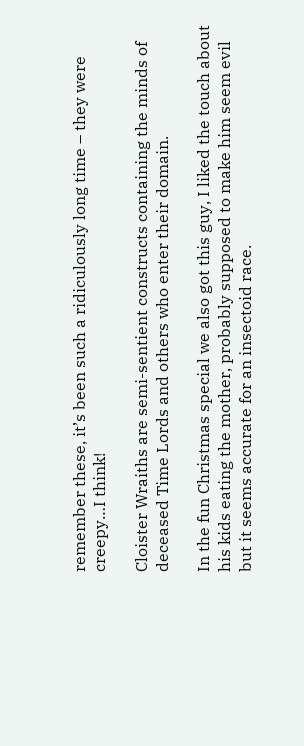remember these, it’s been such a ridiculously long time – they were creepy…I think!

Cloister Wraiths are semi-sentient constructs containing the minds of deceased Time Lords and others who enter their domain.

In the fun Christmas special we also got this guy, I liked the touch about his kids eating the mother, probably supposed to make him seem evil but it seems accurate for an insectoid race.